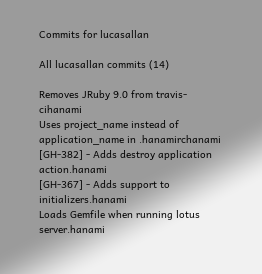Commits for lucasallan

All lucasallan commits (14)

Removes JRuby 9.0 from travis-cihanami
Uses project_name instead of application_name in .hanamirchanami
[GH-382] - Adds destroy application action.hanami
[GH-367] - Adds support to initializers.hanami
Loads Gemfile when running lotus server.hanami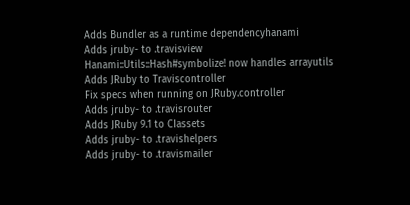Adds Bundler as a runtime dependencyhanami
Adds jruby- to .travisview
Hanami::Utils::Hash#symbolize! now handles arrayutils
Adds JRuby to Traviscontroller
Fix specs when running on JRuby.controller
Adds jruby- to .travisrouter
Adds JRuby 9.1 to CIassets
Adds jruby- to .travishelpers
Adds jruby- to .travismailer